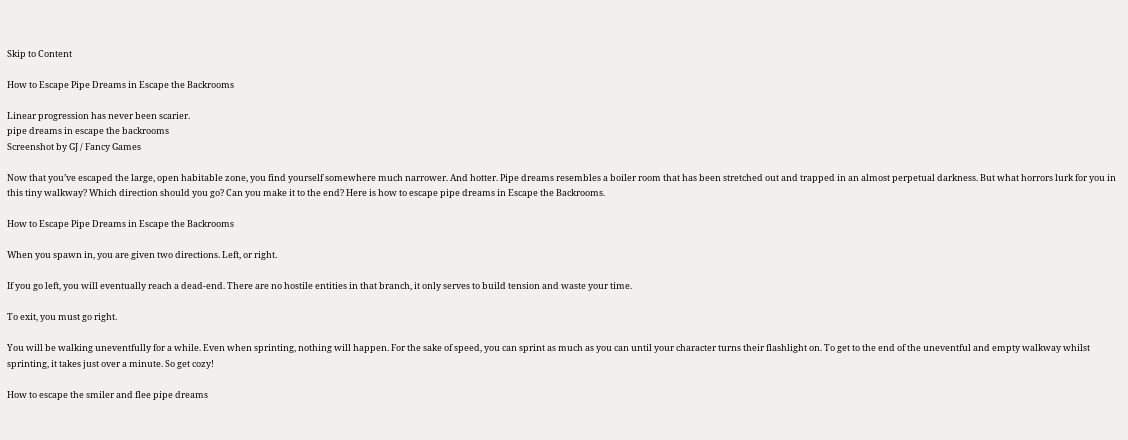Skip to Content

How to Escape Pipe Dreams in Escape the Backrooms

Linear progression has never been scarier.
pipe dreams in escape the backrooms
Screenshot by GJ / Fancy Games

Now that you’ve escaped the large, open habitable zone, you find yourself somewhere much narrower. And hotter. Pipe dreams resembles a boiler room that has been stretched out and trapped in an almost perpetual darkness. But what horrors lurk for you in this tiny walkway? Which direction should you go? Can you make it to the end? Here is how to escape pipe dreams in Escape the Backrooms.

How to Escape Pipe Dreams in Escape the Backrooms

When you spawn in, you are given two directions. Left, or right.

If you go left, you will eventually reach a dead-end. There are no hostile entities in that branch, it only serves to build tension and waste your time.

To exit, you must go right.

You will be walking uneventfully for a while. Even when sprinting, nothing will happen. For the sake of speed, you can sprint as much as you can until your character turns their flashlight on. To get to the end of the uneventful and empty walkway whilst sprinting, it takes just over a minute. So get cozy!

How to escape the smiler and flee pipe dreams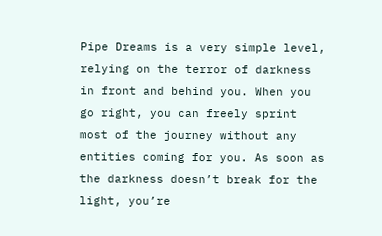Pipe Dreams is a very simple level, relying on the terror of darkness in front and behind you. When you go right, you can freely sprint most of the journey without any entities coming for you. As soon as the darkness doesn’t break for the light, you’re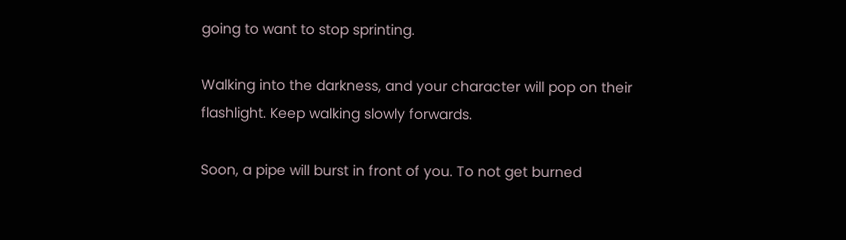going to want to stop sprinting.

Walking into the darkness, and your character will pop on their flashlight. Keep walking slowly forwards.

Soon, a pipe will burst in front of you. To not get burned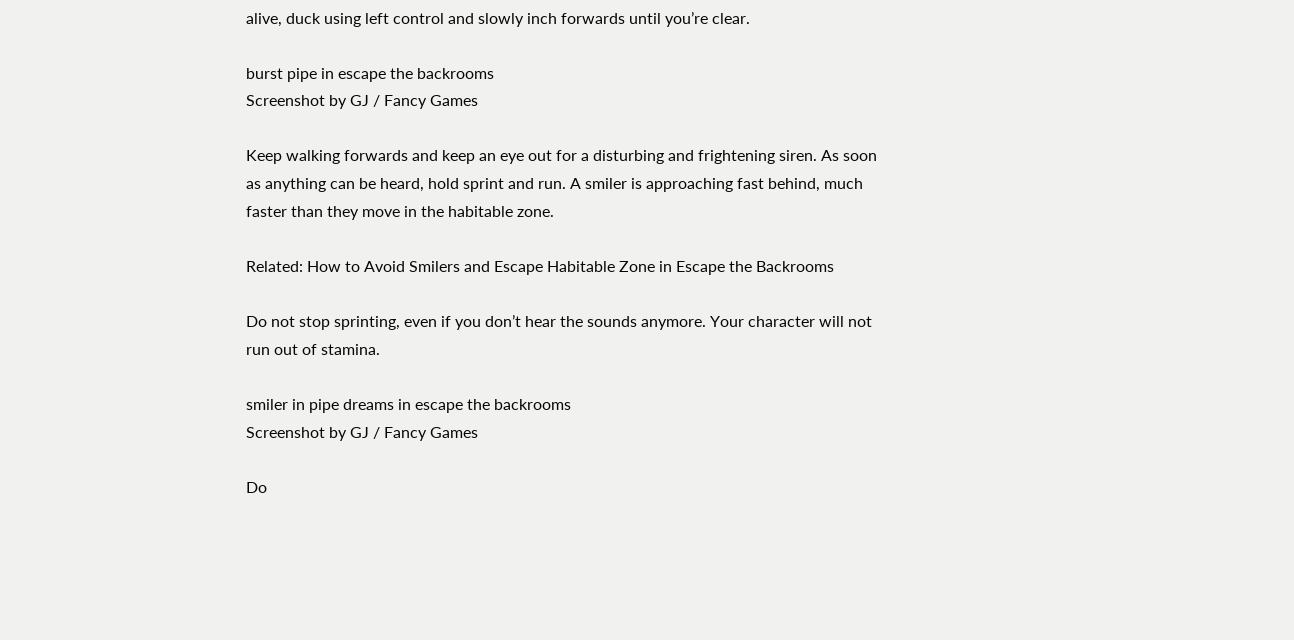alive, duck using left control and slowly inch forwards until you’re clear.

burst pipe in escape the backrooms
Screenshot by GJ / Fancy Games

Keep walking forwards and keep an eye out for a disturbing and frightening siren. As soon as anything can be heard, hold sprint and run. A smiler is approaching fast behind, much faster than they move in the habitable zone.

Related: How to Avoid Smilers and Escape Habitable Zone in Escape the Backrooms

Do not stop sprinting, even if you don’t hear the sounds anymore. Your character will not run out of stamina.

smiler in pipe dreams in escape the backrooms
Screenshot by GJ / Fancy Games

Do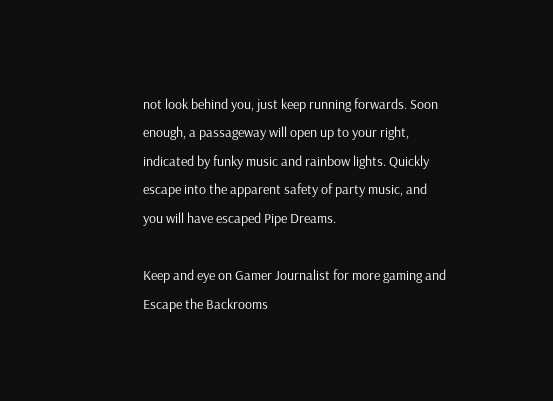not look behind you, just keep running forwards. Soon enough, a passageway will open up to your right, indicated by funky music and rainbow lights. Quickly escape into the apparent safety of party music, and you will have escaped Pipe Dreams.

Keep and eye on Gamer Journalist for more gaming and Escape the Backrooms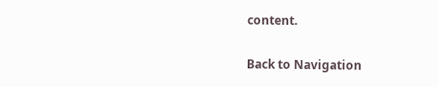content.

Back to Navigation